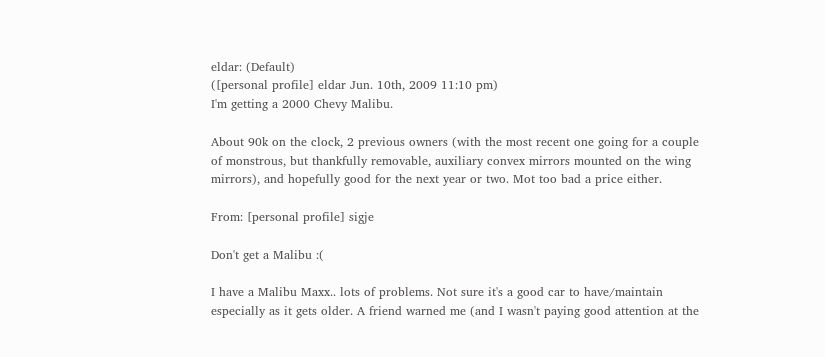eldar: (Default)
([personal profile] eldar Jun. 10th, 2009 11:10 pm)
I'm getting a 2000 Chevy Malibu.

About 90k on the clock, 2 previous owners (with the most recent one going for a couple of monstrous, but thankfully removable, auxiliary convex mirrors mounted on the wing mirrors), and hopefully good for the next year or two. Mot too bad a price either.

From: [personal profile] sigje

Don't get a Malibu :(

I have a Malibu Maxx.. lots of problems. Not sure it's a good car to have/maintain especially as it gets older. A friend warned me (and I wasn't paying good attention at the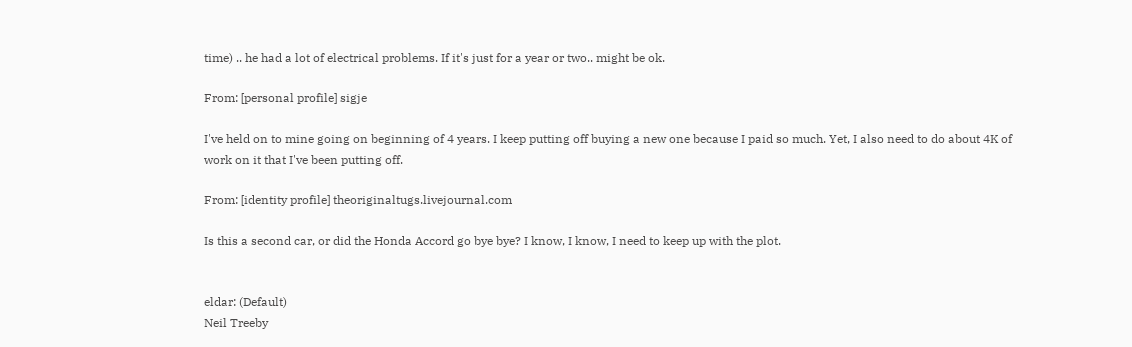time) .. he had a lot of electrical problems. If it's just for a year or two.. might be ok.

From: [personal profile] sigje

I've held on to mine going on beginning of 4 years. I keep putting off buying a new one because I paid so much. Yet, I also need to do about 4K of work on it that I've been putting off.

From: [identity profile] theoriginaltugs.livejournal.com

Is this a second car, or did the Honda Accord go bye bye? I know, I know, I need to keep up with the plot.


eldar: (Default)
Neil Treeby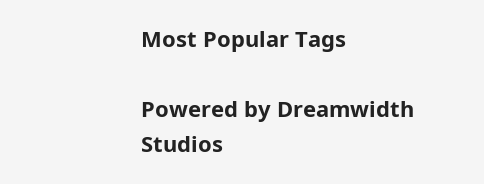Most Popular Tags

Powered by Dreamwidth Studios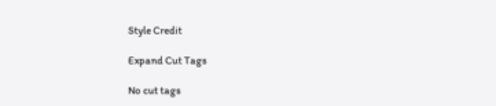Style Credit

Expand Cut Tags

No cut tags